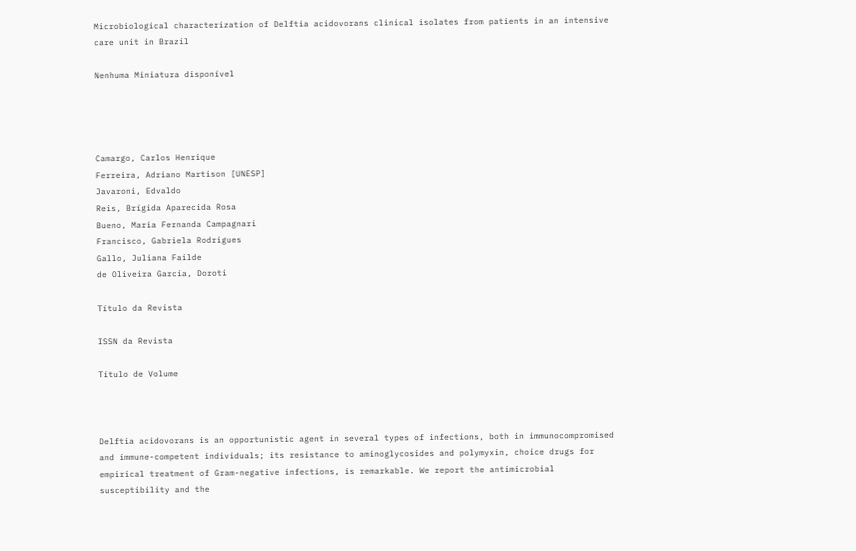Microbiological characterization of Delftia acidovorans clinical isolates from patients in an intensive care unit in Brazil

Nenhuma Miniatura disponível




Camargo, Carlos Henrique
Ferreira, Adriano Martison [UNESP]
Javaroni, Edvaldo
Reis, Brígida Aparecida Rosa
Bueno, Maria Fernanda Campagnari
Francisco, Gabriela Rodrigues
Gallo, Juliana Failde
de Oliveira Garcia, Doroti

Título da Revista

ISSN da Revista

Título de Volume



Delftia acidovorans is an opportunistic agent in several types of infections, both in immunocompromised and immune-competent individuals; its resistance to aminoglycosides and polymyxin, choice drugs for empirical treatment of Gram-negative infections, is remarkable. We report the antimicrobial susceptibility and the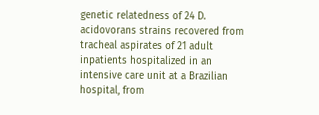genetic relatedness of 24 D. acidovorans strains recovered from tracheal aspirates of 21 adult inpatients hospitalized in an intensive care unit at a Brazilian hospital, from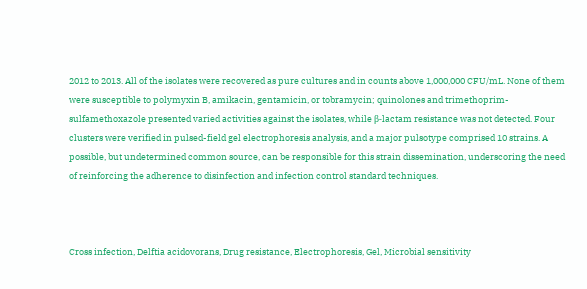2012 to 2013. All of the isolates were recovered as pure cultures and in counts above 1,000,000 CFU/mL. None of them were susceptible to polymyxin B, amikacin, gentamicin, or tobramycin; quinolones and trimethoprim-sulfamethoxazole presented varied activities against the isolates, while β-lactam resistance was not detected. Four clusters were verified in pulsed-field gel electrophoresis analysis, and a major pulsotype comprised 10 strains. A possible, but undetermined common source, can be responsible for this strain dissemination, underscoring the need of reinforcing the adherence to disinfection and infection control standard techniques.



Cross infection, Delftia acidovorans, Drug resistance, Electrophoresis, Gel, Microbial sensitivity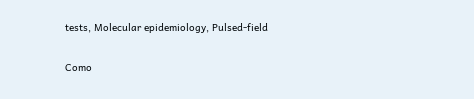tests, Molecular epidemiology, Pulsed-field

Como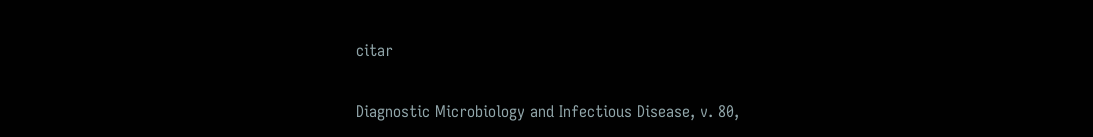citar

Diagnostic Microbiology and Infectious Disease, v. 80,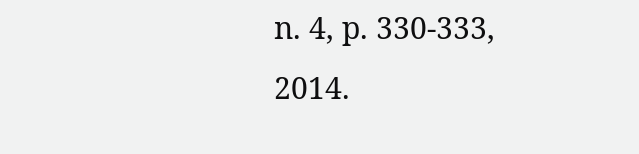n. 4, p. 330-333, 2014.